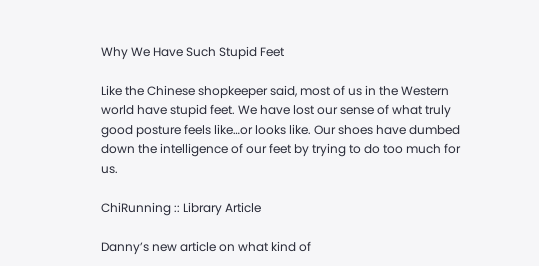Why We Have Such Stupid Feet

Like the Chinese shopkeeper said, most of us in the Western world have stupid feet. We have lost our sense of what truly good posture feels like…or looks like. Our shoes have dumbed down the intelligence of our feet by trying to do too much for us.

ChiRunning :: Library Article

Danny’s new article on what kind of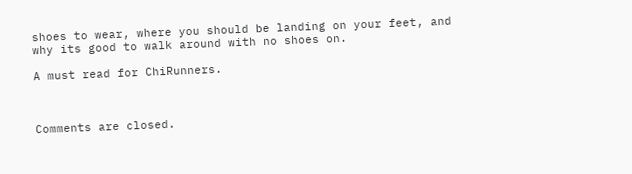shoes to wear, where you should be landing on your feet, and why its good to walk around with no shoes on.

A must read for ChiRunners.



Comments are closed.